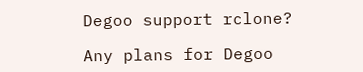Degoo support rclone?

Any plans for Degoo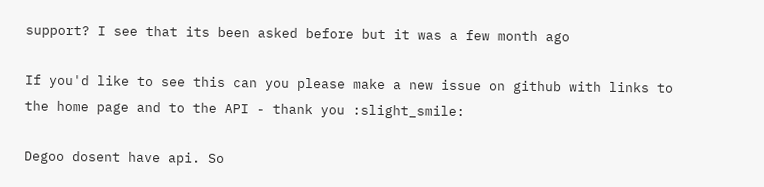support? I see that its been asked before but it was a few month ago

If you'd like to see this can you please make a new issue on github with links to the home page and to the API - thank you :slight_smile:

Degoo dosent have api. So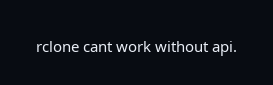rclone cant work without api.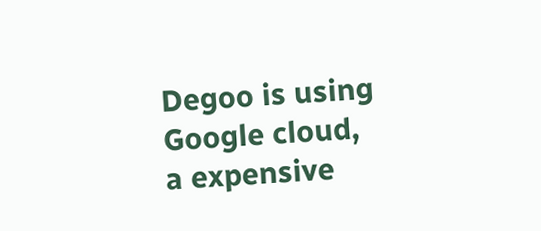Degoo is using Google cloud, a expensive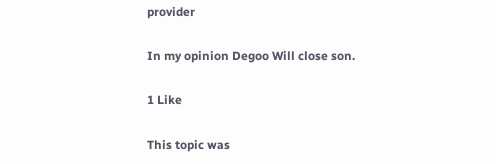provider

In my opinion Degoo Will close son.

1 Like

This topic was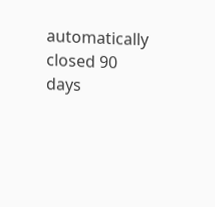automatically closed 90 days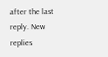after the last reply. New replies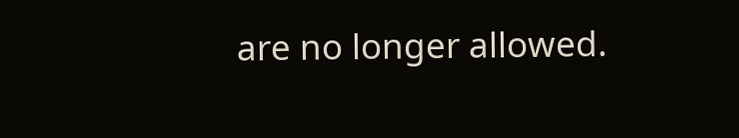are no longer allowed.